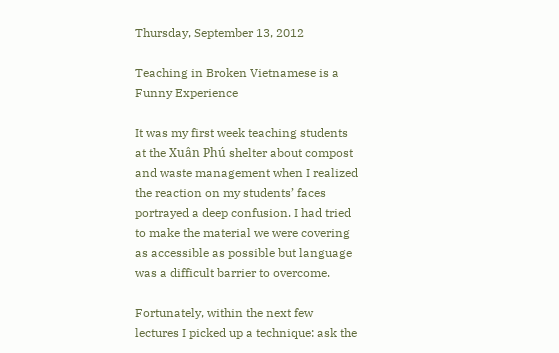Thursday, September 13, 2012

Teaching in Broken Vietnamese is a Funny Experience

It was my first week teaching students at the Xuân Phú shelter about compost and waste management when I realized the reaction on my students’ faces portrayed a deep confusion. I had tried to make the material we were covering as accessible as possible but language was a difficult barrier to overcome.

Fortunately, within the next few lectures I picked up a technique: ask the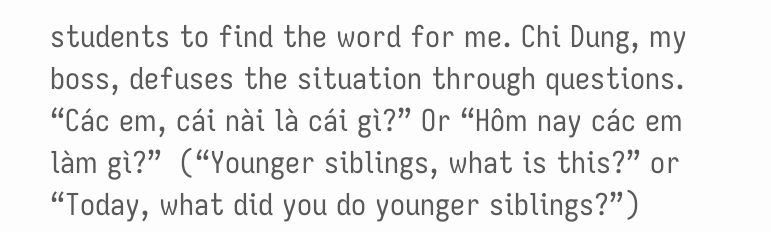students to find the word for me. Chi Dung, my boss, defuses the situation through questions. “Các em, cái nài là cái gì?” Or “Hôm nay các em làm gì?”  (“Younger siblings, what is this?” or “Today, what did you do younger siblings?”)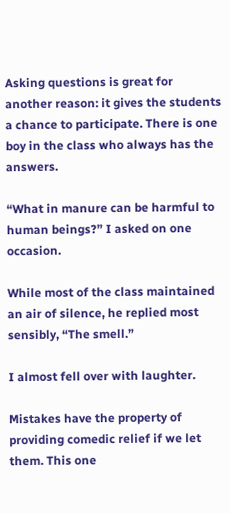Asking questions is great for another reason: it gives the students a chance to participate. There is one boy in the class who always has the answers.

“What in manure can be harmful to human beings?” I asked on one occasion.

While most of the class maintained an air of silence, he replied most sensibly, “The smell.”

I almost fell over with laughter.

Mistakes have the property of providing comedic relief if we let them. This one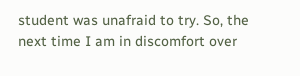student was unafraid to try. So, the next time I am in discomfort over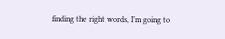finding the right words, I’m going to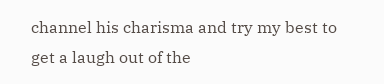channel his charisma and try my best to get a laugh out of the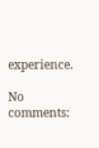experience.

No comments: